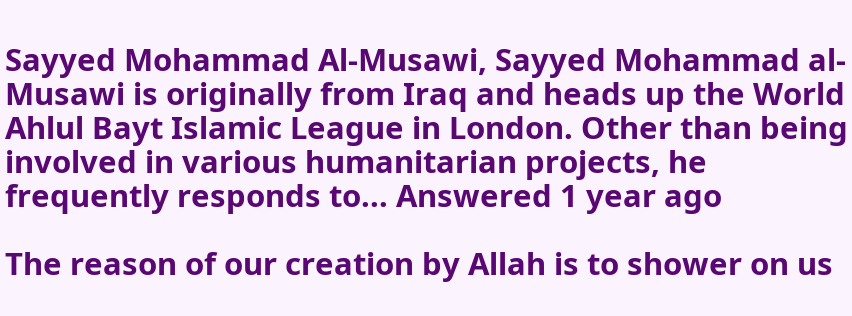Sayyed Mohammad Al-Musawi, Sayyed Mohammad al-Musawi is originally from Iraq and heads up the World Ahlul Bayt Islamic League in London. Other than being involved in various humanitarian projects, he frequently responds to... Answered 1 year ago

The reason of our creation by Allah is to shower on us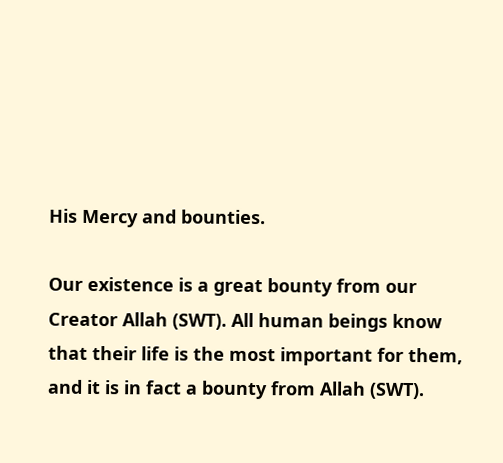His Mercy and bounties.

Our existence is a great bounty from our Creator Allah (SWT). All human beings know that their life is the most important for them, and it is in fact a bounty from Allah (SWT).